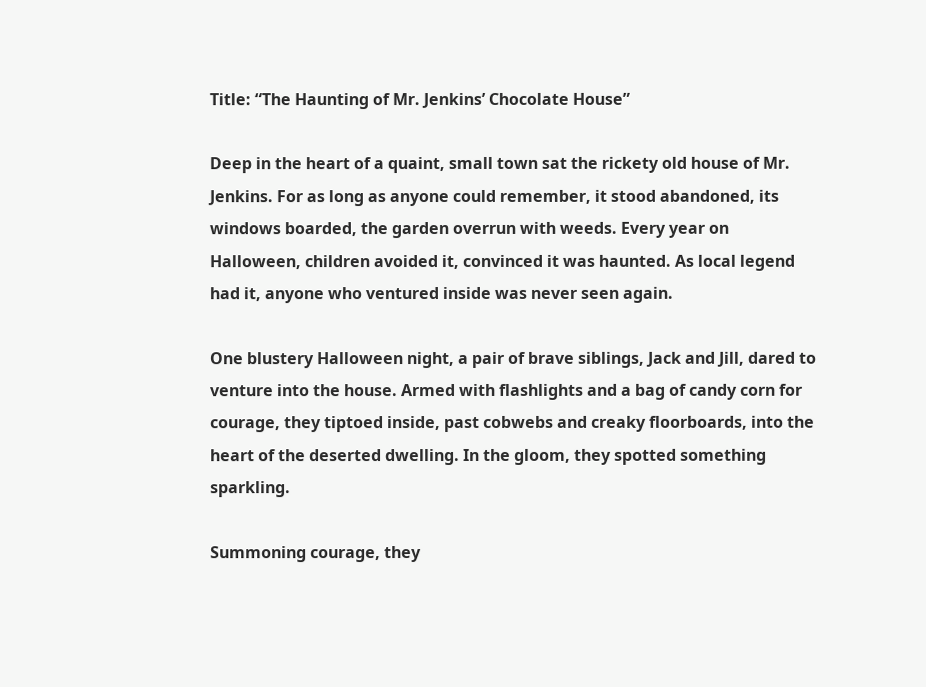Title: “The Haunting of Mr. Jenkins’ Chocolate House”

Deep in the heart of a quaint, small town sat the rickety old house of Mr. Jenkins. For as long as anyone could remember, it stood abandoned, its windows boarded, the garden overrun with weeds. Every year on Halloween, children avoided it, convinced it was haunted. As local legend had it, anyone who ventured inside was never seen again.

One blustery Halloween night, a pair of brave siblings, Jack and Jill, dared to venture into the house. Armed with flashlights and a bag of candy corn for courage, they tiptoed inside, past cobwebs and creaky floorboards, into the heart of the deserted dwelling. In the gloom, they spotted something sparkling.

Summoning courage, they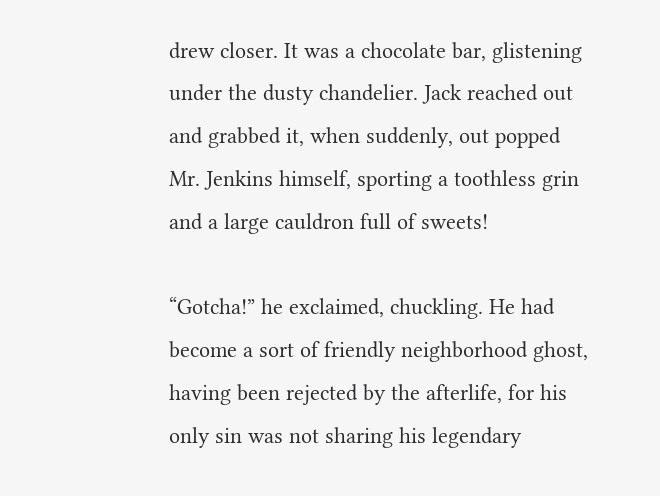drew closer. It was a chocolate bar, glistening under the dusty chandelier. Jack reached out and grabbed it, when suddenly, out popped Mr. Jenkins himself, sporting a toothless grin and a large cauldron full of sweets!

“Gotcha!” he exclaimed, chuckling. He had become a sort of friendly neighborhood ghost, having been rejected by the afterlife, for his only sin was not sharing his legendary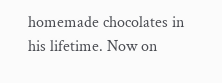homemade chocolates in his lifetime. Now on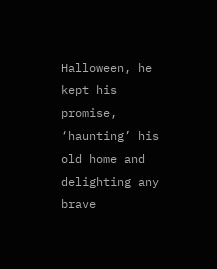Halloween, he kept his promise, ‘haunting’ his old home and delighting any brave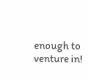enough to venture in!